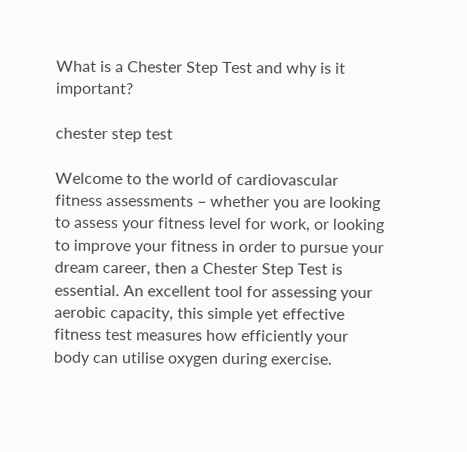What is a Chester Step Test and why is it important?

chester step test

Welcome to the world of cardiovascular fitness assessments – whether you are looking to assess your fitness level for work, or looking to improve your fitness in order to pursue your dream career, then a Chester Step Test is essential. An excellent tool for assessing your aerobic capacity, this simple yet effective fitness test measures how efficiently your body can utilise oxygen during exercise.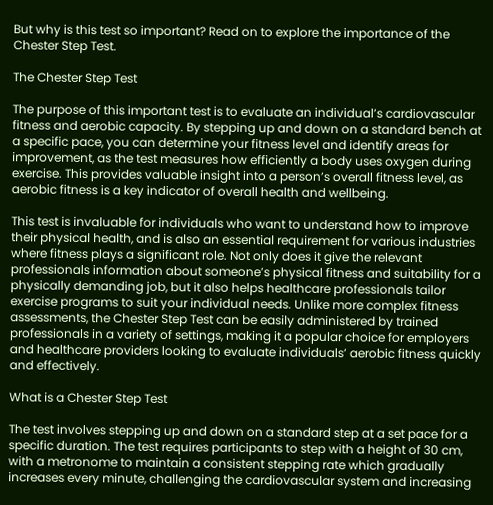But why is this test so important? Read on to explore the importance of the Chester Step Test.

The Chester Step Test

The purpose of this important test is to evaluate an individual’s cardiovascular fitness and aerobic capacity. By stepping up and down on a standard bench at a specific pace, you can determine your fitness level and identify areas for improvement, as the test measures how efficiently a body uses oxygen during exercise. This provides valuable insight into a person’s overall fitness level, as aerobic fitness is a key indicator of overall health and wellbeing.

This test is invaluable for individuals who want to understand how to improve their physical health, and is also an essential requirement for various industries where fitness plays a significant role. Not only does it give the relevant professionals information about someone’s physical fitness and suitability for a physically demanding job, but it also helps healthcare professionals tailor exercise programs to suit your individual needs. Unlike more complex fitness assessments, the Chester Step Test can be easily administered by trained professionals in a variety of settings, making it a popular choice for employers and healthcare providers looking to evaluate individuals’ aerobic fitness quickly and effectively.

What is a Chester Step Test

The test involves stepping up and down on a standard step at a set pace for a specific duration. The test requires participants to step with a height of 30 cm, with a metronome to maintain a consistent stepping rate which gradually increases every minute, challenging the cardiovascular system and increasing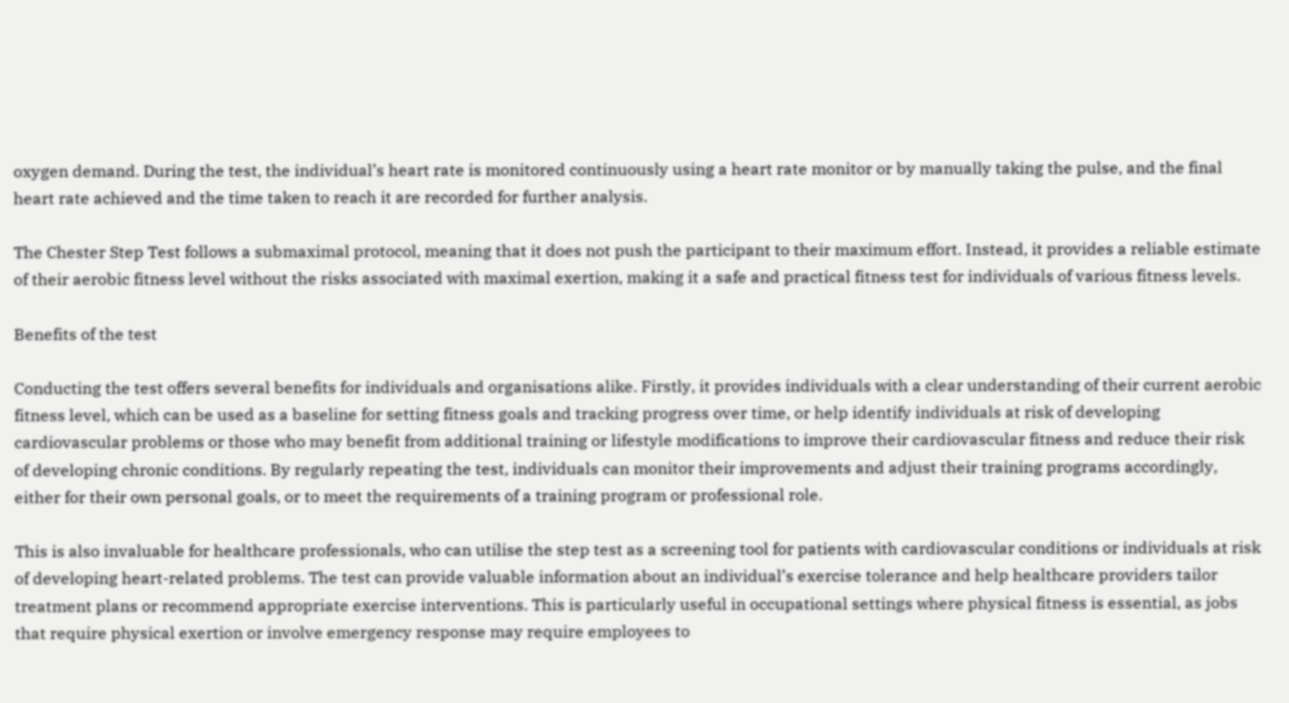oxygen demand. During the test, the individual’s heart rate is monitored continuously using a heart rate monitor or by manually taking the pulse, and the final heart rate achieved and the time taken to reach it are recorded for further analysis.

The Chester Step Test follows a submaximal protocol, meaning that it does not push the participant to their maximum effort. Instead, it provides a reliable estimate of their aerobic fitness level without the risks associated with maximal exertion, making it a safe and practical fitness test for individuals of various fitness levels.

Benefits of the test

Conducting the test offers several benefits for individuals and organisations alike. Firstly, it provides individuals with a clear understanding of their current aerobic fitness level, which can be used as a baseline for setting fitness goals and tracking progress over time, or help identify individuals at risk of developing cardiovascular problems or those who may benefit from additional training or lifestyle modifications to improve their cardiovascular fitness and reduce their risk of developing chronic conditions. By regularly repeating the test, individuals can monitor their improvements and adjust their training programs accordingly, either for their own personal goals, or to meet the requirements of a training program or professional role.

This is also invaluable for healthcare professionals, who can utilise the step test as a screening tool for patients with cardiovascular conditions or individuals at risk of developing heart-related problems. The test can provide valuable information about an individual’s exercise tolerance and help healthcare providers tailor treatment plans or recommend appropriate exercise interventions. This is particularly useful in occupational settings where physical fitness is essential, as jobs that require physical exertion or involve emergency response may require employees to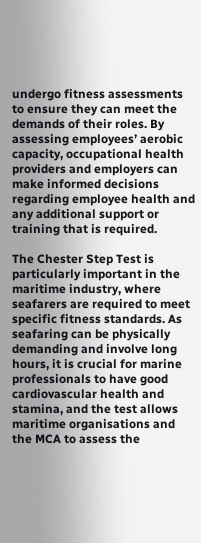undergo fitness assessments to ensure they can meet the demands of their roles. By assessing employees’ aerobic capacity, occupational health providers and employers can make informed decisions regarding employee health and any additional support or training that is required.

The Chester Step Test is particularly important in the maritime industry, where seafarers are required to meet specific fitness standards. As seafaring can be physically demanding and involve long hours, it is crucial for marine professionals to have good cardiovascular health and stamina, and the test allows maritime organisations and the MCA to assess the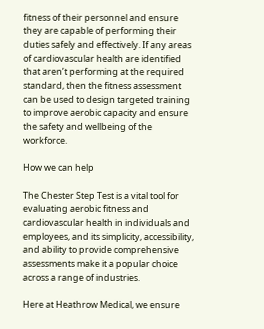fitness of their personnel and ensure they are capable of performing their duties safely and effectively. If any areas of cardiovascular health are identified that aren’t performing at the required standard, then the fitness assessment can be used to design targeted training to improve aerobic capacity and ensure the safety and wellbeing of the workforce.

How we can help

The Chester Step Test is a vital tool for evaluating aerobic fitness and cardiovascular health in individuals and employees, and its simplicity, accessibility, and ability to provide comprehensive assessments make it a popular choice across a range of industries.

Here at Heathrow Medical, we ensure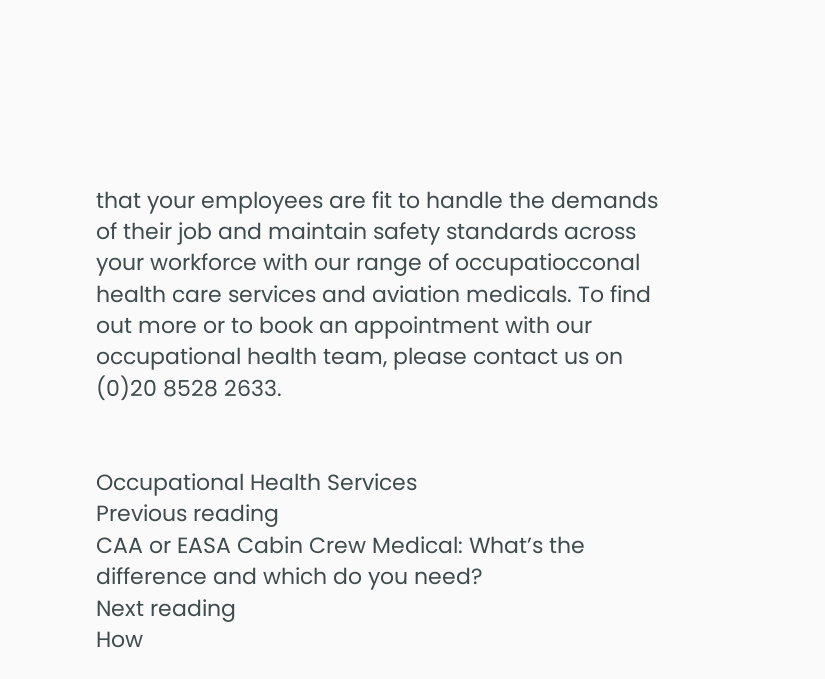that your employees are fit to handle the demands of their job and maintain safety standards across your workforce with our range of occupatiocconal health care services and aviation medicals. To find out more or to book an appointment with our occupational health team, please contact us on (0)20 8528 2633.


Occupational Health Services
Previous reading
CAA or EASA Cabin Crew Medical: What’s the difference and which do you need?
Next reading
How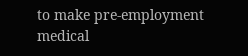to make pre-employment medical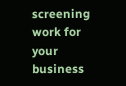screening work for your business